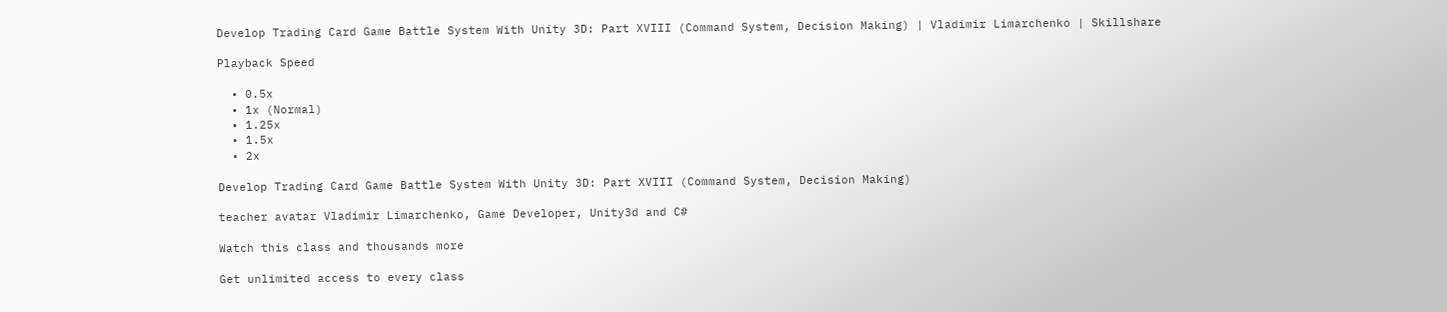Develop Trading Card Game Battle System With Unity 3D: Part XVIII (Command System, Decision Making) | Vladimir Limarchenko | Skillshare

Playback Speed

  • 0.5x
  • 1x (Normal)
  • 1.25x
  • 1.5x
  • 2x

Develop Trading Card Game Battle System With Unity 3D: Part XVIII (Command System, Decision Making)

teacher avatar Vladimir Limarchenko, Game Developer, Unity3d and C#

Watch this class and thousands more

Get unlimited access to every class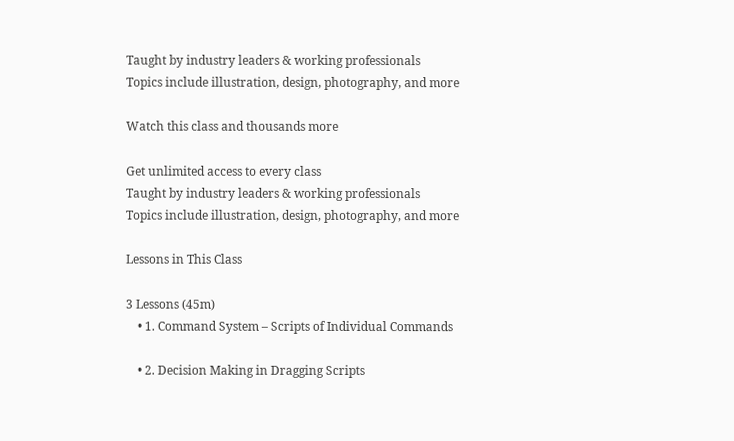Taught by industry leaders & working professionals
Topics include illustration, design, photography, and more

Watch this class and thousands more

Get unlimited access to every class
Taught by industry leaders & working professionals
Topics include illustration, design, photography, and more

Lessons in This Class

3 Lessons (45m)
    • 1. Command System – Scripts of Individual Commands

    • 2. Decision Making in Dragging Scripts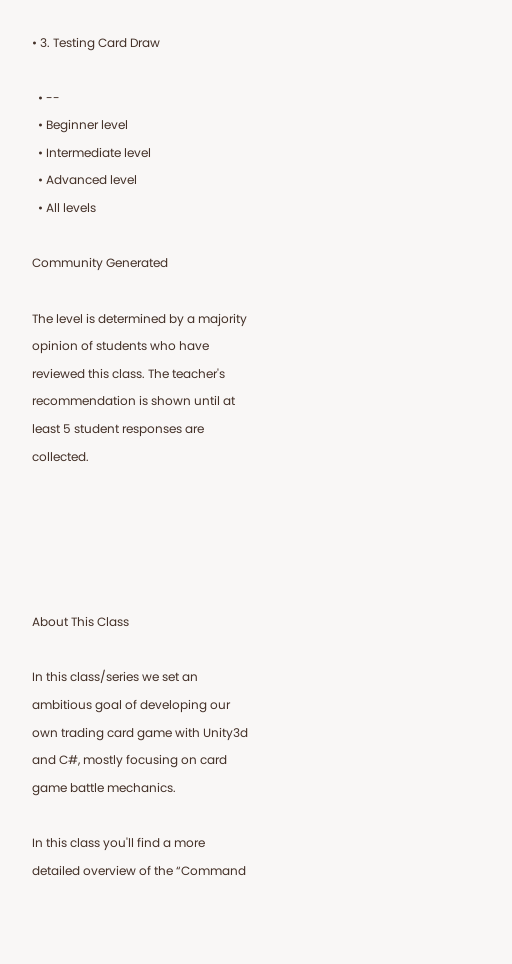• 3. Testing Card Draw

  • --
  • Beginner level
  • Intermediate level
  • Advanced level
  • All levels

Community Generated

The level is determined by a majority opinion of students who have reviewed this class. The teacher's recommendation is shown until at least 5 student responses are collected.





About This Class

In this class/series we set an ambitious goal of developing our own trading card game with Unity3d and C#, mostly focusing on card game battle mechanics.

In this class you'll find a more detailed overview of the “Command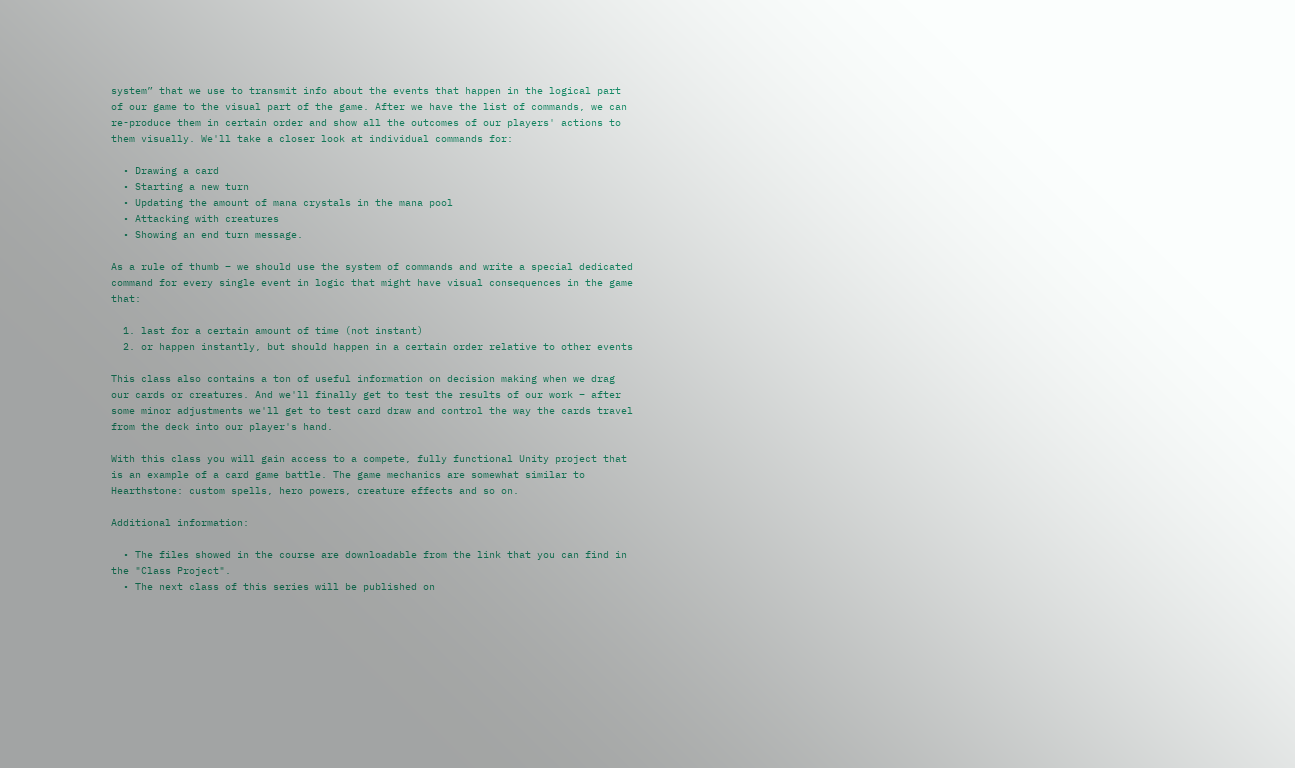system” that we use to transmit info about the events that happen in the logical part of our game to the visual part of the game. After we have the list of commands, we can re-produce them in certain order and show all the outcomes of our players' actions to them visually. We'll take a closer look at individual commands for:

  • Drawing a card
  • Starting a new turn
  • Updating the amount of mana crystals in the mana pool
  • Attacking with creatures
  • Showing an end turn message.

As a rule of thumb – we should use the system of commands and write a special dedicated command for every single event in logic that might have visual consequences in the game that:

  1. last for a certain amount of time (not instant)
  2. or happen instantly, but should happen in a certain order relative to other events

This class also contains a ton of useful information on decision making when we drag our cards or creatures. And we'll finally get to test the results of our work – after some minor adjustments we'll get to test card draw and control the way the cards travel from the deck into our player's hand.

With this class you will gain access to a compete, fully functional Unity project that is an example of a card game battle. The game mechanics are somewhat similar to Hearthstone: custom spells, hero powers, creature effects and so on.

Additional information:

  • The files showed in the course are downloadable from the link that you can find in the "Class Project".
  • The next class of this series will be published on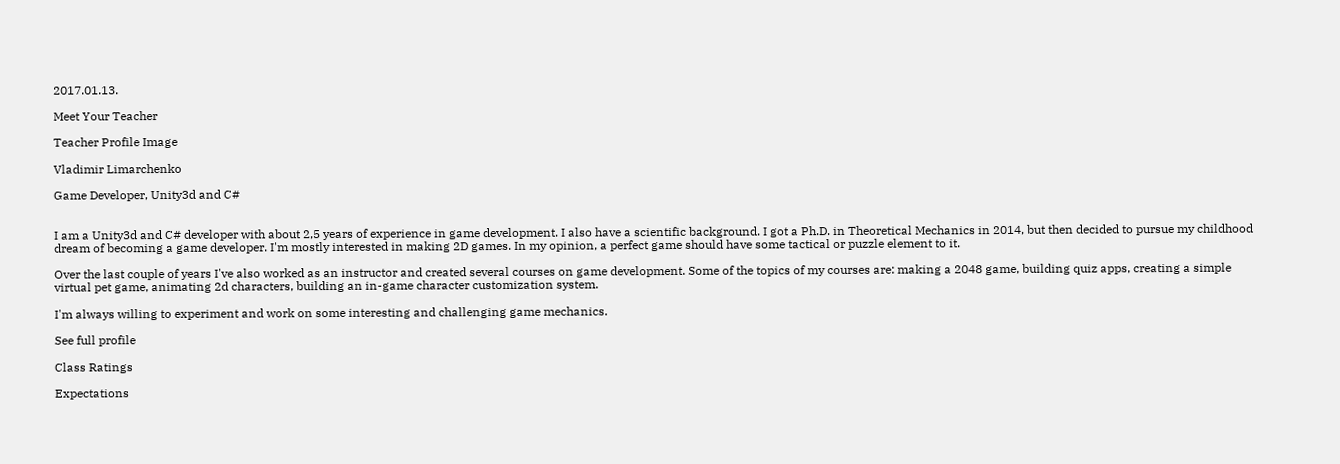2017.01.13.

Meet Your Teacher

Teacher Profile Image

Vladimir Limarchenko

Game Developer, Unity3d and C#


I am a Unity3d and C# developer with about 2,5 years of experience in game development. I also have a scientific background. I got a Ph.D. in Theoretical Mechanics in 2014, but then decided to pursue my childhood dream of becoming a game developer. I'm mostly interested in making 2D games. In my opinion, a perfect game should have some tactical or puzzle element to it.

Over the last couple of years I've also worked as an instructor and created several courses on game development. Some of the topics of my courses are: making a 2048 game, building quiz apps, creating a simple virtual pet game, animating 2d characters, building an in-game character customization system.

I'm always willing to experiment and work on some interesting and challenging game mechanics.

See full profile

Class Ratings

Expectations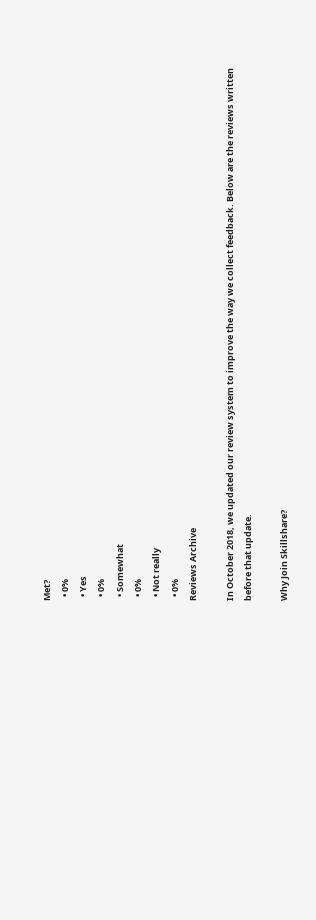Met?
  • 0%
  • Yes
  • 0%
  • Somewhat
  • 0%
  • Not really
  • 0%
Reviews Archive

In October 2018, we updated our review system to improve the way we collect feedback. Below are the reviews written before that update.

Why Join Skillshare?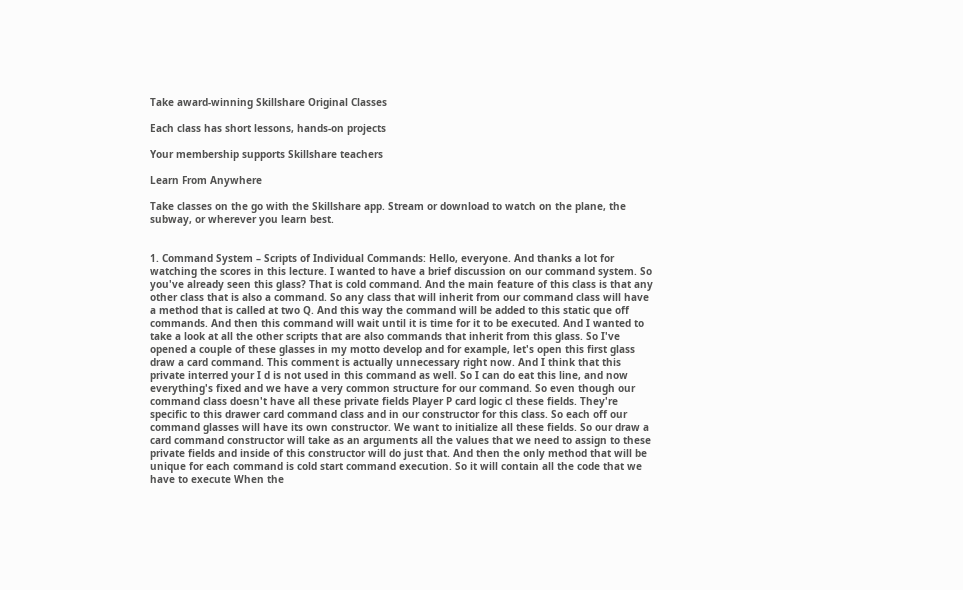Take award-winning Skillshare Original Classes

Each class has short lessons, hands-on projects

Your membership supports Skillshare teachers

Learn From Anywhere

Take classes on the go with the Skillshare app. Stream or download to watch on the plane, the subway, or wherever you learn best.


1. Command System – Scripts of Individual Commands: Hello, everyone. And thanks a lot for watching the scores in this lecture. I wanted to have a brief discussion on our command system. So you've already seen this glass? That is cold command. And the main feature of this class is that any other class that is also a command. So any class that will inherit from our command class will have a method that is called at two Q. And this way the command will be added to this static que off commands. And then this command will wait until it is time for it to be executed. And I wanted to take a look at all the other scripts that are also commands that inherit from this glass. So I've opened a couple of these glasses in my motto develop and for example, let's open this first glass draw a card command. This comment is actually unnecessary right now. And I think that this private interred your I d is not used in this command as well. So I can do eat this line, and now everything's fixed and we have a very common structure for our command. So even though our command class doesn't have all these private fields Player P card logic cl these fields. They're specific to this drawer card command class and in our constructor for this class. So each off our command glasses will have its own constructor. We want to initialize all these fields. So our draw a card command constructor will take as an arguments all the values that we need to assign to these private fields and inside of this constructor will do just that. And then the only method that will be unique for each command is cold start command execution. So it will contain all the code that we have to execute When the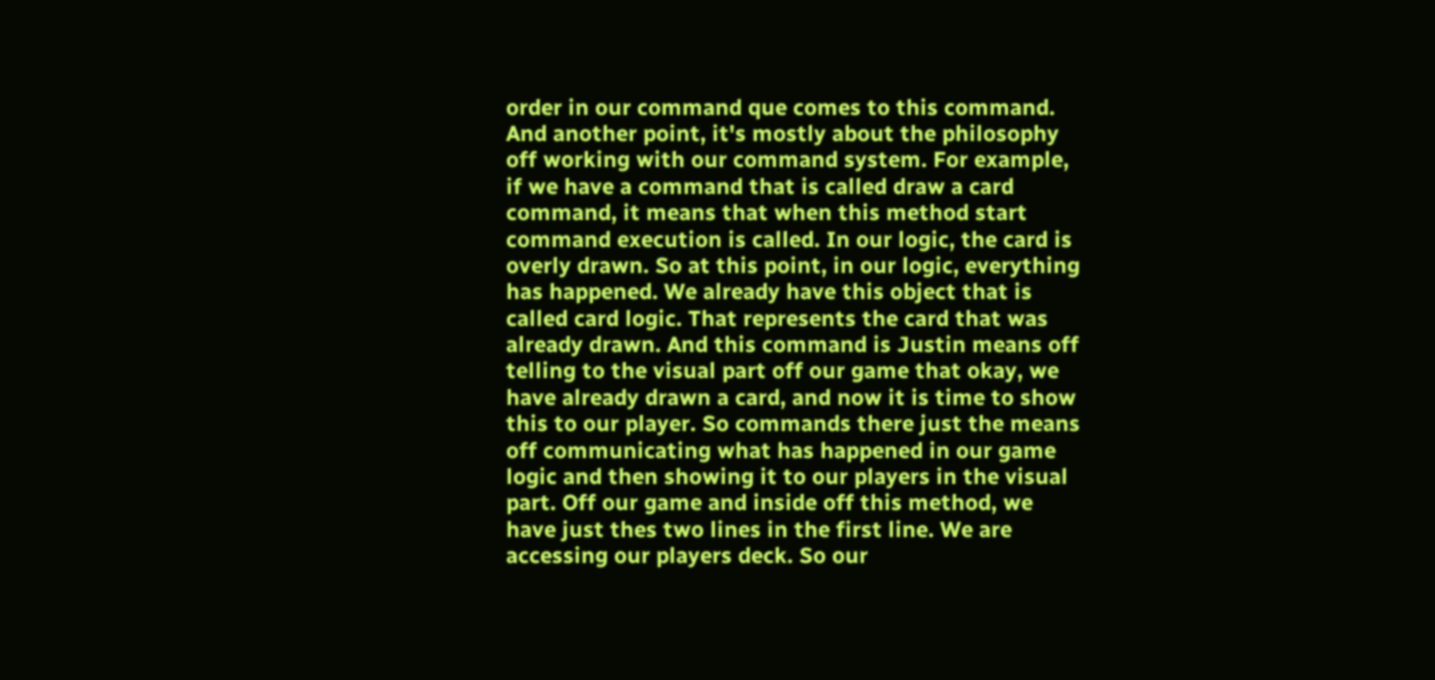order in our command que comes to this command. And another point, it's mostly about the philosophy off working with our command system. For example, if we have a command that is called draw a card command, it means that when this method start command execution is called. In our logic, the card is overly drawn. So at this point, in our logic, everything has happened. We already have this object that is called card logic. That represents the card that was already drawn. And this command is Justin means off telling to the visual part off our game that okay, we have already drawn a card, and now it is time to show this to our player. So commands there just the means off communicating what has happened in our game logic and then showing it to our players in the visual part. Off our game and inside off this method, we have just thes two lines in the first line. We are accessing our players deck. So our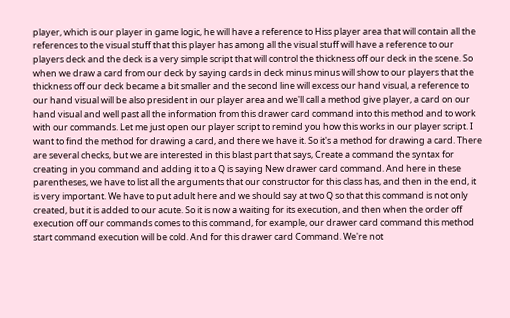player, which is our player in game logic, he will have a reference to Hiss player area that will contain all the references to the visual stuff that this player has among all the visual stuff will have a reference to our players deck and the deck is a very simple script that will control the thickness off our deck in the scene. So when we draw a card from our deck by saying cards in deck minus minus will show to our players that the thickness off our deck became a bit smaller and the second line will excess our hand visual, a reference to our hand visual will be also president in our player area and we'll call a method give player, a card on our hand visual and well past all the information from this drawer card command into this method and to work with our commands. Let me just open our player script to remind you how this works in our player script. I want to find the method for drawing a card, and there we have it. So it's a method for drawing a card. There are several checks, but we are interested in this blast part that says, Create a command the syntax for creating in you command and adding it to a Q is saying New drawer card command. And here in these parentheses, we have to list all the arguments that our constructor for this class has, and then in the end, it is very important. We have to put adult here and we should say at two Q so that this command is not only created, but it is added to our acute. So it is now a waiting for its execution, and then when the order off execution off our commands comes to this command, for example, our drawer card command this method start command execution will be cold. And for this drawer card Command. We're not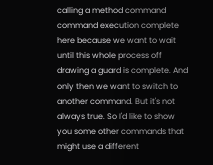calling a method command command execution complete here because we want to wait until this whole process off drawing a guard is complete. And only then we want to switch to another command. But it's not always true. So I'd like to show you some other commands that might use a different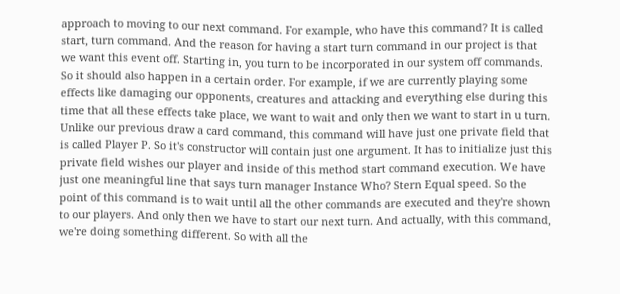approach to moving to our next command. For example, who have this command? It is called start, turn command. And the reason for having a start turn command in our project is that we want this event off. Starting in, you turn to be incorporated in our system off commands. So it should also happen in a certain order. For example, if we are currently playing some effects like damaging our opponents, creatures and attacking and everything else during this time that all these effects take place, we want to wait and only then we want to start in u turn. Unlike our previous draw a card command, this command will have just one private field that is called Player P. So it's constructor will contain just one argument. It has to initialize just this private field wishes our player and inside of this method start command execution. We have just one meaningful line that says turn manager Instance Who? Stern Equal speed. So the point of this command is to wait until all the other commands are executed and they're shown to our players. And only then we have to start our next turn. And actually, with this command, we're doing something different. So with all the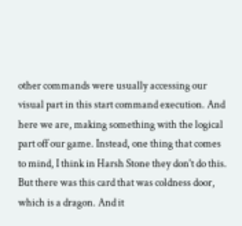other commands were usually accessing our visual part in this start command execution. And here we are, making something with the logical part off our game. Instead, one thing that comes to mind, I think in Harsh Stone they don't do this. But there was this card that was coldness door, which is a dragon. And it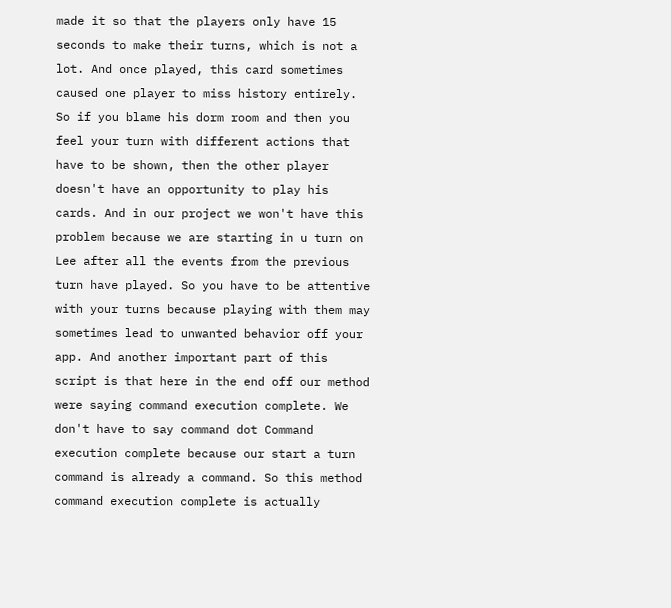made it so that the players only have 15 seconds to make their turns, which is not a lot. And once played, this card sometimes caused one player to miss history entirely. So if you blame his dorm room and then you feel your turn with different actions that have to be shown, then the other player doesn't have an opportunity to play his cards. And in our project we won't have this problem because we are starting in u turn on Lee after all the events from the previous turn have played. So you have to be attentive with your turns because playing with them may sometimes lead to unwanted behavior off your app. And another important part of this script is that here in the end off our method were saying command execution complete. We don't have to say command dot Command execution complete because our start a turn command is already a command. So this method command execution complete is actually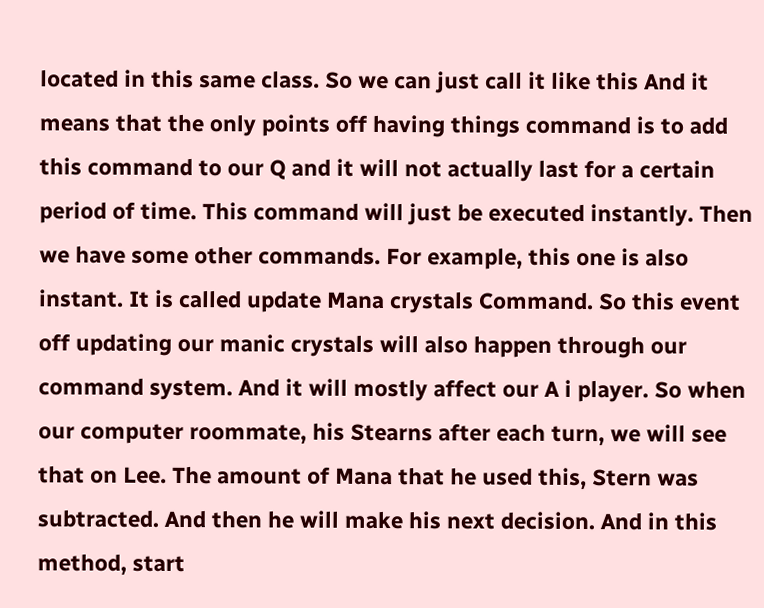located in this same class. So we can just call it like this And it means that the only points off having things command is to add this command to our Q and it will not actually last for a certain period of time. This command will just be executed instantly. Then we have some other commands. For example, this one is also instant. It is called update Mana crystals Command. So this event off updating our manic crystals will also happen through our command system. And it will mostly affect our A i player. So when our computer roommate, his Stearns after each turn, we will see that on Lee. The amount of Mana that he used this, Stern was subtracted. And then he will make his next decision. And in this method, start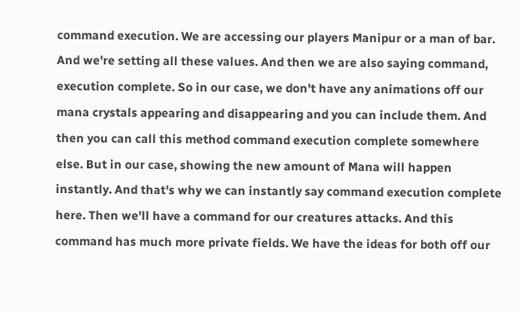command execution. We are accessing our players Manipur or a man of bar. And we're setting all these values. And then we are also saying command, execution complete. So in our case, we don't have any animations off our mana crystals appearing and disappearing and you can include them. And then you can call this method command execution complete somewhere else. But in our case, showing the new amount of Mana will happen instantly. And that's why we can instantly say command execution complete here. Then we'll have a command for our creatures attacks. And this command has much more private fields. We have the ideas for both off our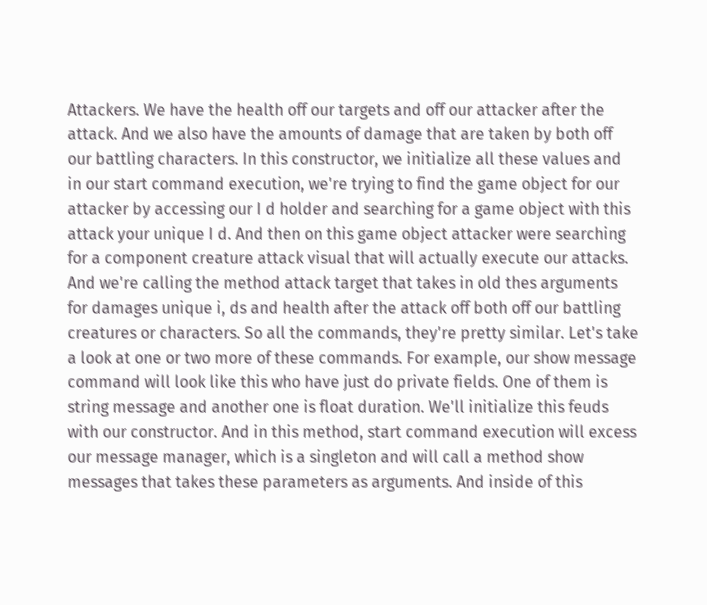Attackers. We have the health off our targets and off our attacker after the attack. And we also have the amounts of damage that are taken by both off our battling characters. In this constructor, we initialize all these values and in our start command execution, we're trying to find the game object for our attacker by accessing our I d holder and searching for a game object with this attack your unique I d. And then on this game object attacker were searching for a component creature attack visual that will actually execute our attacks. And we're calling the method attack target that takes in old thes arguments for damages unique i, ds and health after the attack off both off our battling creatures or characters. So all the commands, they're pretty similar. Let's take a look at one or two more of these commands. For example, our show message command will look like this who have just do private fields. One of them is string message and another one is float duration. We'll initialize this feuds with our constructor. And in this method, start command execution will excess our message manager, which is a singleton and will call a method show messages that takes these parameters as arguments. And inside of this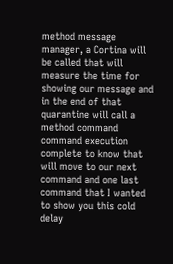method message manager, a Cortina will be called that will measure the time for showing our message and in the end of that quarantine will call a method command command execution complete to know that will move to our next command and one last command that I wanted to show you this cold delay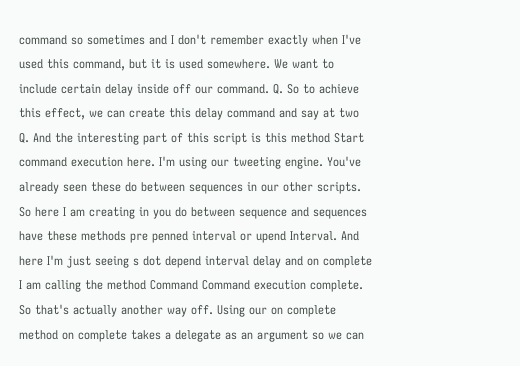command so sometimes and I don't remember exactly when I've used this command, but it is used somewhere. We want to include certain delay inside off our command. Q. So to achieve this effect, we can create this delay command and say at two Q. And the interesting part of this script is this method Start command execution here. I'm using our tweeting engine. You've already seen these do between sequences in our other scripts. So here I am creating in you do between sequence and sequences have these methods pre penned interval or upend Interval. And here I'm just seeing s dot depend interval delay and on complete I am calling the method Command Command execution complete. So that's actually another way off. Using our on complete method on complete takes a delegate as an argument so we can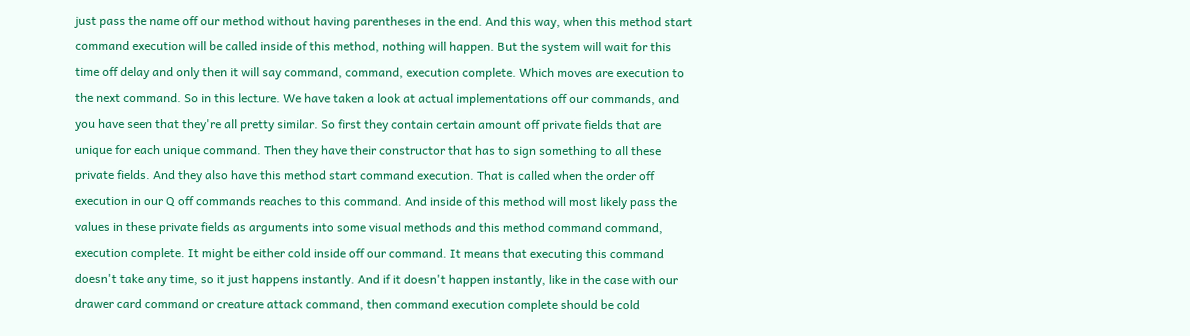just pass the name off our method without having parentheses in the end. And this way, when this method start command execution will be called inside of this method, nothing will happen. But the system will wait for this time off delay and only then it will say command, command, execution complete. Which moves are execution to the next command. So in this lecture. We have taken a look at actual implementations off our commands, and you have seen that they're all pretty similar. So first they contain certain amount off private fields that are unique for each unique command. Then they have their constructor that has to sign something to all these private fields. And they also have this method start command execution. That is called when the order off execution in our Q off commands reaches to this command. And inside of this method will most likely pass the values in these private fields as arguments into some visual methods and this method command command, execution complete. It might be either cold inside off our command. It means that executing this command doesn't take any time, so it just happens instantly. And if it doesn't happen instantly, like in the case with our drawer card command or creature attack command, then command execution complete should be cold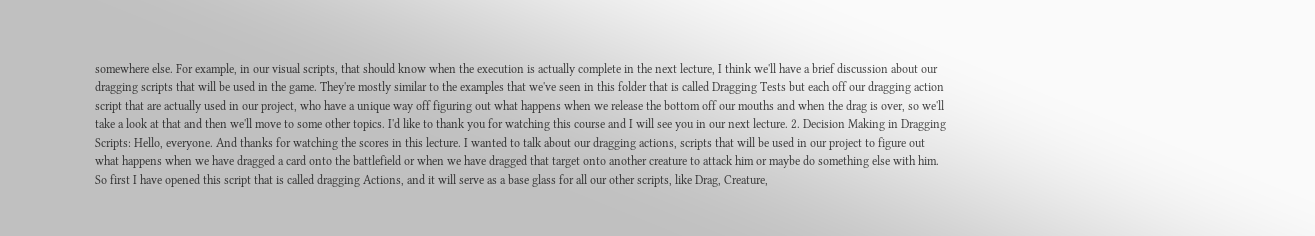somewhere else. For example, in our visual scripts, that should know when the execution is actually complete in the next lecture, I think we'll have a brief discussion about our dragging scripts that will be used in the game. They're mostly similar to the examples that we've seen in this folder that is called Dragging Tests but each off our dragging action script that are actually used in our project, who have a unique way off figuring out what happens when we release the bottom off our mouths and when the drag is over, so we'll take a look at that and then we'll move to some other topics. I'd like to thank you for watching this course and I will see you in our next lecture. 2. Decision Making in Dragging Scripts: Hello, everyone. And thanks for watching the scores in this lecture. I wanted to talk about our dragging actions, scripts that will be used in our project to figure out what happens when we have dragged a card onto the battlefield or when we have dragged that target onto another creature to attack him or maybe do something else with him. So first I have opened this script that is called dragging Actions, and it will serve as a base glass for all our other scripts, like Drag, Creature,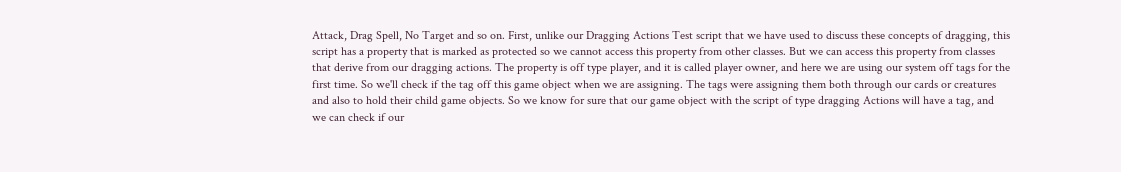Attack, Drag Spell, No Target and so on. First, unlike our Dragging Actions Test script that we have used to discuss these concepts of dragging, this script has a property that is marked as protected so we cannot access this property from other classes. But we can access this property from classes that derive from our dragging actions. The property is off type player, and it is called player owner, and here we are using our system off tags for the first time. So we'll check if the tag off this game object when we are assigning. The tags were assigning them both through our cards or creatures and also to hold their child game objects. So we know for sure that our game object with the script of type dragging Actions will have a tag, and we can check if our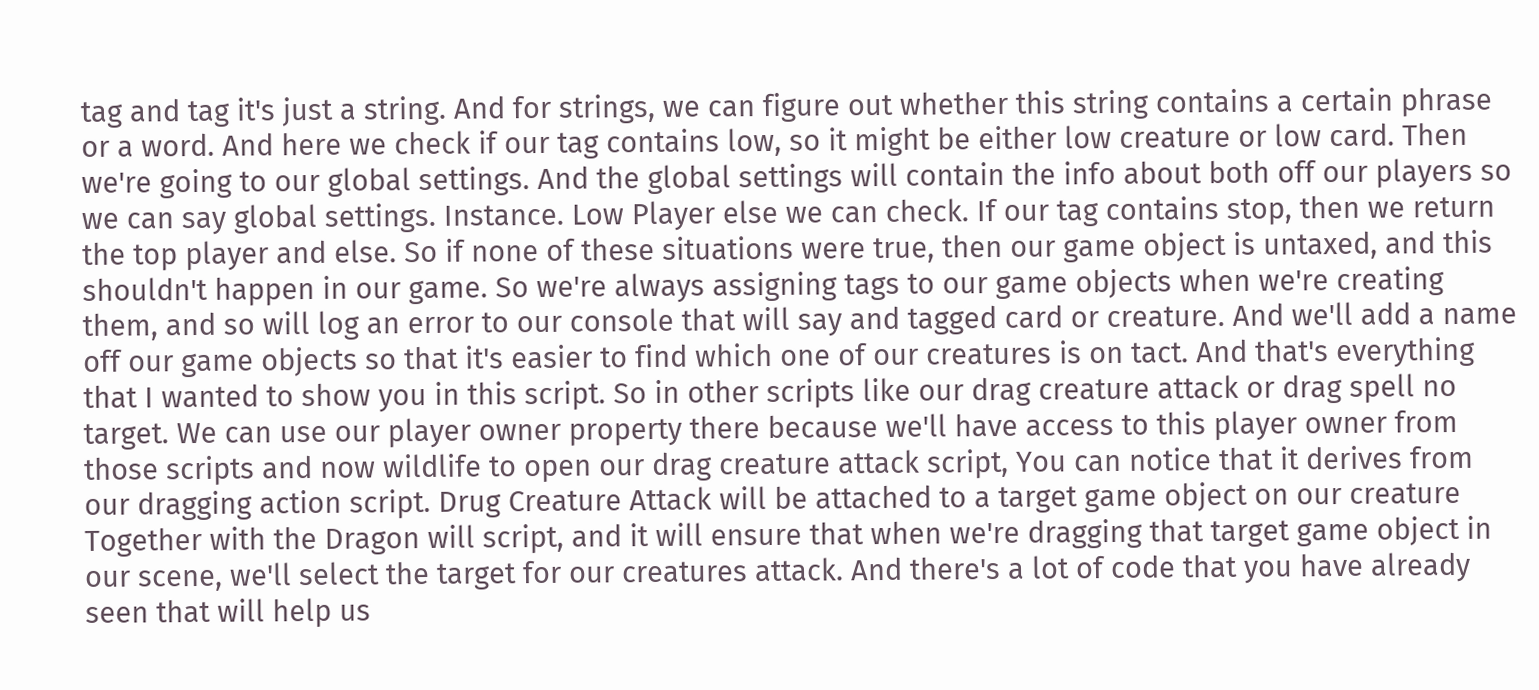tag and tag it's just a string. And for strings, we can figure out whether this string contains a certain phrase or a word. And here we check if our tag contains low, so it might be either low creature or low card. Then we're going to our global settings. And the global settings will contain the info about both off our players so we can say global settings. Instance. Low Player else we can check. If our tag contains stop, then we return the top player and else. So if none of these situations were true, then our game object is untaxed, and this shouldn't happen in our game. So we're always assigning tags to our game objects when we're creating them, and so will log an error to our console that will say and tagged card or creature. And we'll add a name off our game objects so that it's easier to find which one of our creatures is on tact. And that's everything that I wanted to show you in this script. So in other scripts like our drag creature attack or drag spell no target. We can use our player owner property there because we'll have access to this player owner from those scripts and now wildlife to open our drag creature attack script, You can notice that it derives from our dragging action script. Drug Creature Attack will be attached to a target game object on our creature Together with the Dragon will script, and it will ensure that when we're dragging that target game object in our scene, we'll select the target for our creatures attack. And there's a lot of code that you have already seen that will help us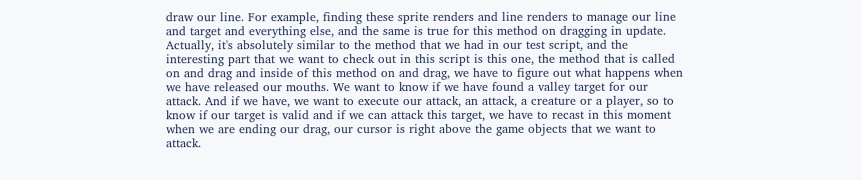draw our line. For example, finding these sprite renders and line renders to manage our line and target and everything else, and the same is true for this method on dragging in update. Actually, it's absolutely similar to the method that we had in our test script, and the interesting part that we want to check out in this script is this one, the method that is called on and drag and inside of this method on and drag, we have to figure out what happens when we have released our mouths. We want to know if we have found a valley target for our attack. And if we have, we want to execute our attack, an attack, a creature or a player, so to know if our target is valid and if we can attack this target, we have to recast in this moment when we are ending our drag, our cursor is right above the game objects that we want to attack.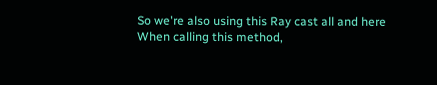So we're also using this Ray cast all and here When calling this method,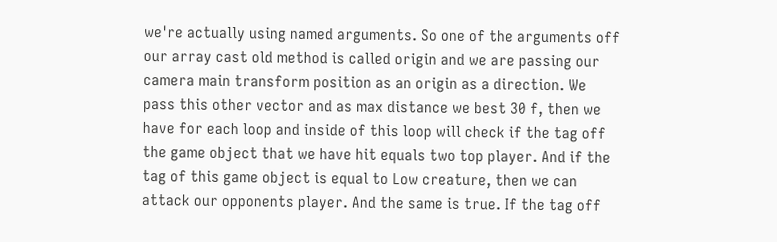we're actually using named arguments. So one of the arguments off our array cast old method is called origin and we are passing our camera main transform position as an origin as a direction. We pass this other vector and as max distance we best 30 f, then we have for each loop and inside of this loop will check if the tag off the game object that we have hit equals two top player. And if the tag of this game object is equal to Low creature, then we can attack our opponents player. And the same is true. If the tag off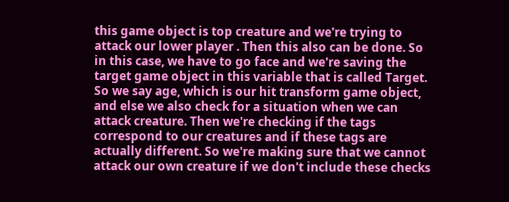this game object is top creature and we're trying to attack our lower player . Then this also can be done. So in this case, we have to go face and we're saving the target game object in this variable that is called Target. So we say age, which is our hit transform game object, and else we also check for a situation when we can attack creature. Then we're checking if the tags correspond to our creatures and if these tags are actually different. So we're making sure that we cannot attack our own creature if we don't include these checks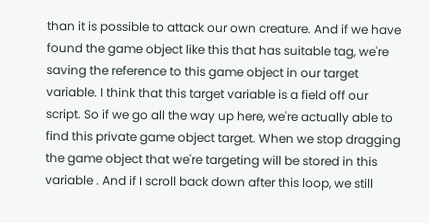than it is possible to attack our own creature. And if we have found the game object like this that has suitable tag, we're saving the reference to this game object in our target variable. I think that this target variable is a field off our script. So if we go all the way up here, we're actually able to find this private game object target. When we stop dragging the game object that we're targeting will be stored in this variable . And if I scroll back down after this loop, we still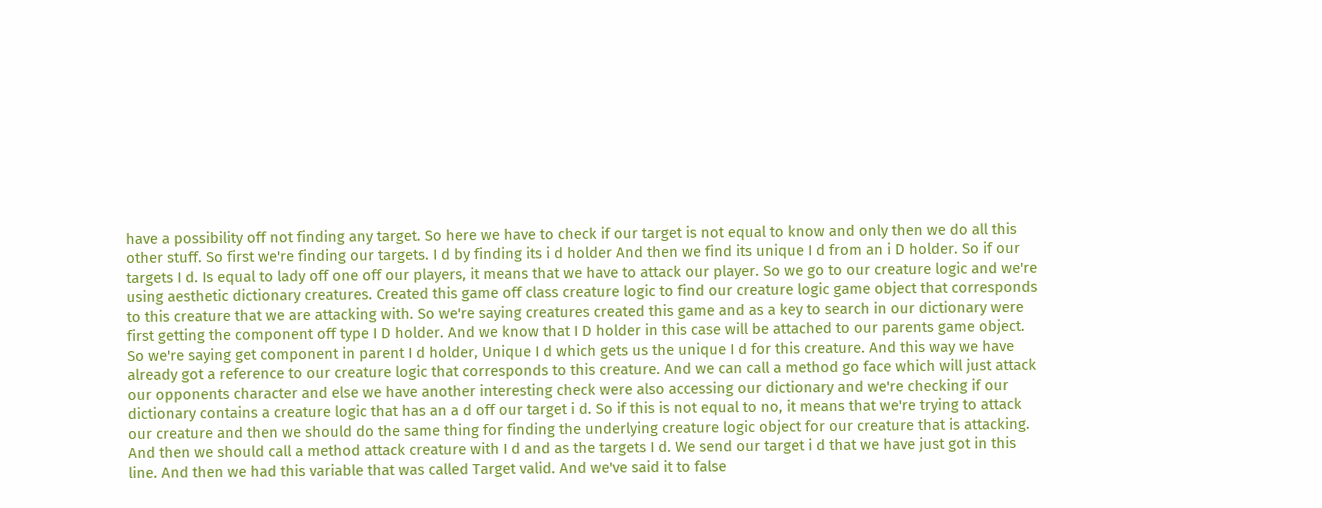have a possibility off not finding any target. So here we have to check if our target is not equal to know and only then we do all this other stuff. So first we're finding our targets. I d by finding its i d holder And then we find its unique I d from an i D holder. So if our targets I d. Is equal to lady off one off our players, it means that we have to attack our player. So we go to our creature logic and we're using aesthetic dictionary creatures. Created this game off class creature logic to find our creature logic game object that corresponds to this creature that we are attacking with. So we're saying creatures created this game and as a key to search in our dictionary were first getting the component off type I D holder. And we know that I D holder in this case will be attached to our parents game object. So we're saying get component in parent I d holder, Unique I d which gets us the unique I d for this creature. And this way we have already got a reference to our creature logic that corresponds to this creature. And we can call a method go face which will just attack our opponents character and else we have another interesting check were also accessing our dictionary and we're checking if our dictionary contains a creature logic that has an a d off our target i d. So if this is not equal to no, it means that we're trying to attack our creature and then we should do the same thing for finding the underlying creature logic object for our creature that is attacking. And then we should call a method attack creature with I d and as the targets I d. We send our target i d that we have just got in this line. And then we had this variable that was called Target valid. And we've said it to false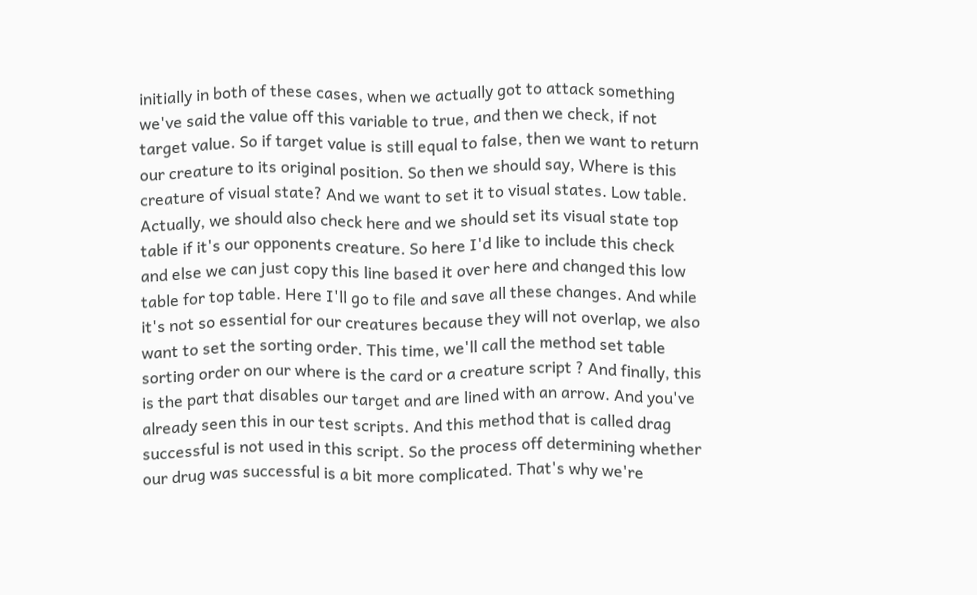initially in both of these cases, when we actually got to attack something we've said the value off this variable to true, and then we check, if not target value. So if target value is still equal to false, then we want to return our creature to its original position. So then we should say, Where is this creature of visual state? And we want to set it to visual states. Low table. Actually, we should also check here and we should set its visual state top table if it's our opponents creature. So here I'd like to include this check and else we can just copy this line based it over here and changed this low table for top table. Here I'll go to file and save all these changes. And while it's not so essential for our creatures because they will not overlap, we also want to set the sorting order. This time, we'll call the method set table sorting order on our where is the card or a creature script ? And finally, this is the part that disables our target and are lined with an arrow. And you've already seen this in our test scripts. And this method that is called drag successful is not used in this script. So the process off determining whether our drug was successful is a bit more complicated. That's why we're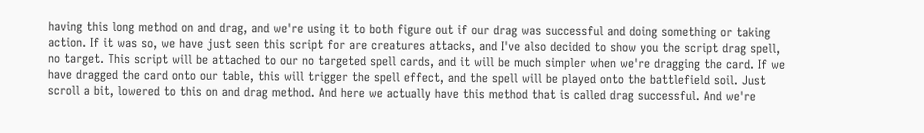having this long method on and drag, and we're using it to both figure out if our drag was successful and doing something or taking action. If it was so, we have just seen this script for are creatures attacks, and I've also decided to show you the script drag spell, no target. This script will be attached to our no targeted spell cards, and it will be much simpler when we're dragging the card. If we have dragged the card onto our table, this will trigger the spell effect, and the spell will be played onto the battlefield soil. Just scroll a bit, lowered to this on and drag method. And here we actually have this method that is called drag successful. And we're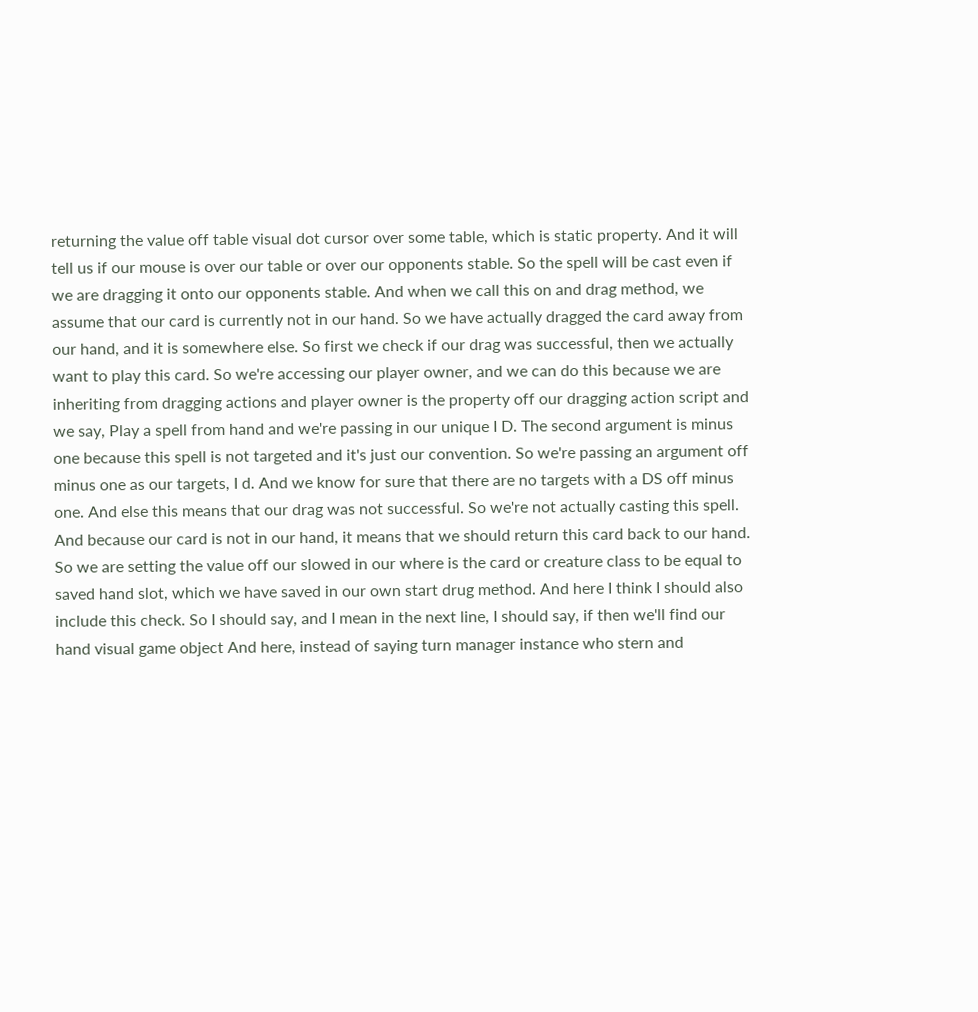returning the value off table visual dot cursor over some table, which is static property. And it will tell us if our mouse is over our table or over our opponents stable. So the spell will be cast even if we are dragging it onto our opponents stable. And when we call this on and drag method, we assume that our card is currently not in our hand. So we have actually dragged the card away from our hand, and it is somewhere else. So first we check if our drag was successful, then we actually want to play this card. So we're accessing our player owner, and we can do this because we are inheriting from dragging actions and player owner is the property off our dragging action script and we say, Play a spell from hand and we're passing in our unique I D. The second argument is minus one because this spell is not targeted and it's just our convention. So we're passing an argument off minus one as our targets, I d. And we know for sure that there are no targets with a DS off minus one. And else this means that our drag was not successful. So we're not actually casting this spell. And because our card is not in our hand, it means that we should return this card back to our hand. So we are setting the value off our slowed in our where is the card or creature class to be equal to saved hand slot, which we have saved in our own start drug method. And here I think I should also include this check. So I should say, and I mean in the next line, I should say, if then we'll find our hand visual game object And here, instead of saying turn manager instance who stern and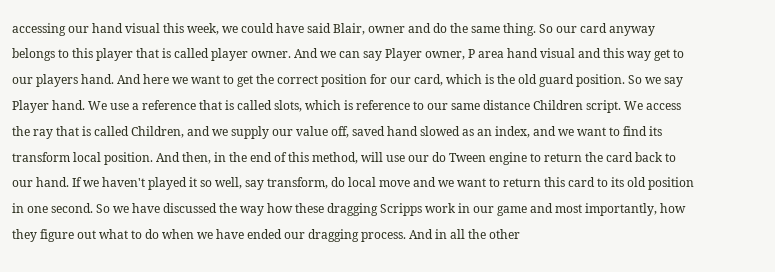accessing our hand visual this week, we could have said Blair, owner and do the same thing. So our card anyway belongs to this player that is called player owner. And we can say Player owner, P area hand visual and this way get to our players hand. And here we want to get the correct position for our card, which is the old guard position. So we say Player hand. We use a reference that is called slots, which is reference to our same distance Children script. We access the ray that is called Children, and we supply our value off, saved hand slowed as an index, and we want to find its transform local position. And then, in the end of this method, will use our do Tween engine to return the card back to our hand. If we haven't played it so well, say transform, do local move and we want to return this card to its old position in one second. So we have discussed the way how these dragging Scripps work in our game and most importantly, how they figure out what to do when we have ended our dragging process. And in all the other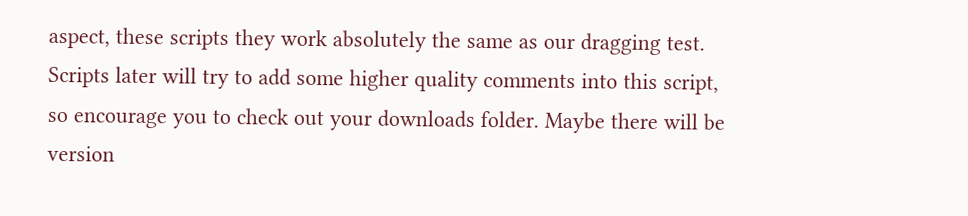aspect, these scripts they work absolutely the same as our dragging test. Scripts later will try to add some higher quality comments into this script, so encourage you to check out your downloads folder. Maybe there will be version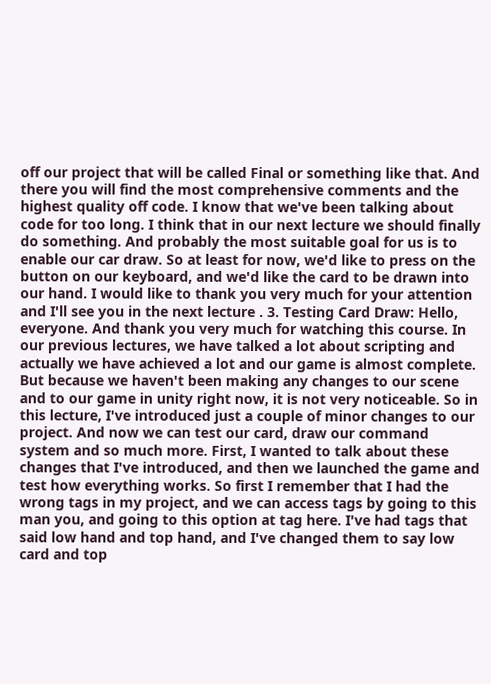off our project that will be called Final or something like that. And there you will find the most comprehensive comments and the highest quality off code. I know that we've been talking about code for too long. I think that in our next lecture we should finally do something. And probably the most suitable goal for us is to enable our car draw. So at least for now, we'd like to press on the button on our keyboard, and we'd like the card to be drawn into our hand. I would like to thank you very much for your attention and I'll see you in the next lecture . 3. Testing Card Draw: Hello, everyone. And thank you very much for watching this course. In our previous lectures, we have talked a lot about scripting and actually we have achieved a lot and our game is almost complete. But because we haven't been making any changes to our scene and to our game in unity right now, it is not very noticeable. So in this lecture, I've introduced just a couple of minor changes to our project. And now we can test our card, draw our command system and so much more. First, I wanted to talk about these changes that I've introduced, and then we launched the game and test how everything works. So first I remember that I had the wrong tags in my project, and we can access tags by going to this man you, and going to this option at tag here. I've had tags that said low hand and top hand, and I've changed them to say low card and top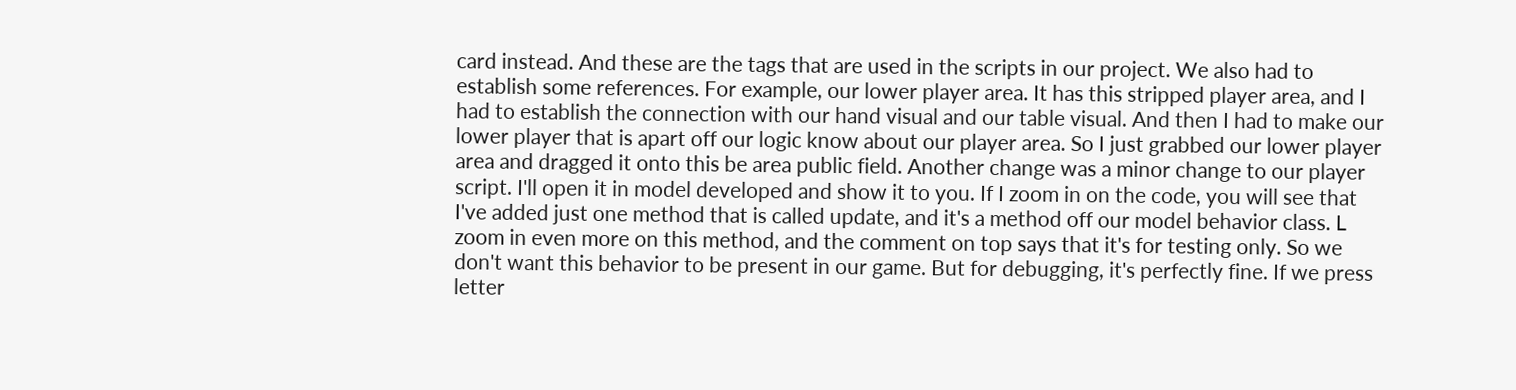card instead. And these are the tags that are used in the scripts in our project. We also had to establish some references. For example, our lower player area. It has this stripped player area, and I had to establish the connection with our hand visual and our table visual. And then I had to make our lower player that is apart off our logic know about our player area. So I just grabbed our lower player area and dragged it onto this be area public field. Another change was a minor change to our player script. I'll open it in model developed and show it to you. If I zoom in on the code, you will see that I've added just one method that is called update, and it's a method off our model behavior class. L zoom in even more on this method, and the comment on top says that it's for testing only. So we don't want this behavior to be present in our game. But for debugging, it's perfectly fine. If we press letter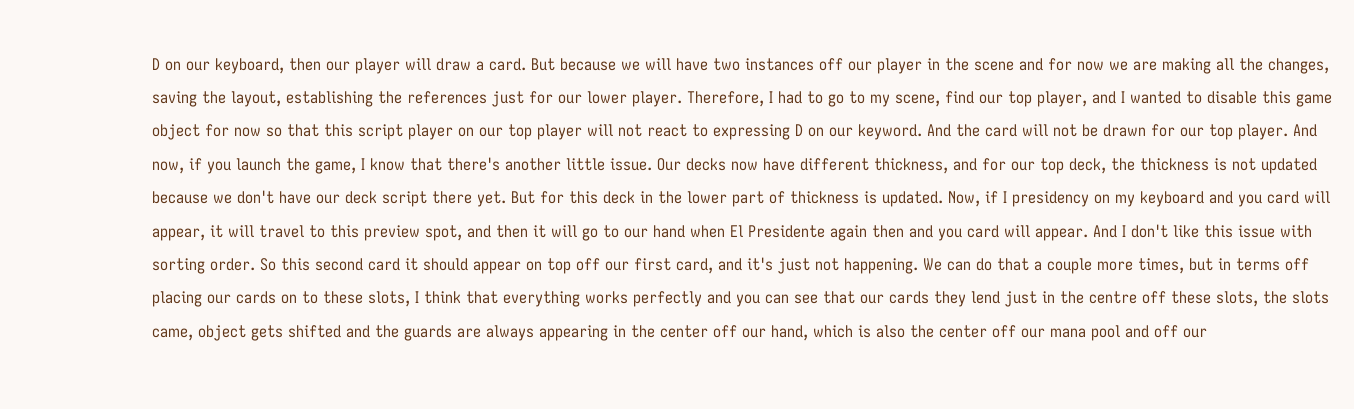D on our keyboard, then our player will draw a card. But because we will have two instances off our player in the scene and for now we are making all the changes, saving the layout, establishing the references just for our lower player. Therefore, I had to go to my scene, find our top player, and I wanted to disable this game object for now so that this script player on our top player will not react to expressing D on our keyword. And the card will not be drawn for our top player. And now, if you launch the game, I know that there's another little issue. Our decks now have different thickness, and for our top deck, the thickness is not updated because we don't have our deck script there yet. But for this deck in the lower part of thickness is updated. Now, if I presidency on my keyboard and you card will appear, it will travel to this preview spot, and then it will go to our hand when El Presidente again then and you card will appear. And I don't like this issue with sorting order. So this second card it should appear on top off our first card, and it's just not happening. We can do that a couple more times, but in terms off placing our cards on to these slots, I think that everything works perfectly and you can see that our cards they lend just in the centre off these slots, the slots came, object gets shifted and the guards are always appearing in the center off our hand, which is also the center off our mana pool and off our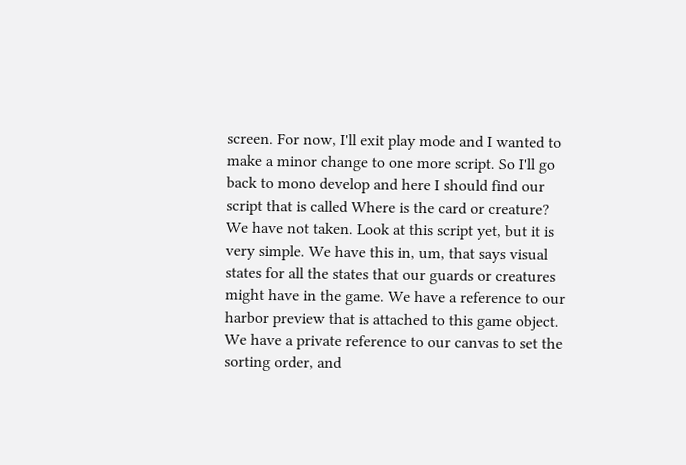screen. For now, I'll exit play mode and I wanted to make a minor change to one more script. So I'll go back to mono develop and here I should find our script that is called Where is the card or creature? We have not taken. Look at this script yet, but it is very simple. We have this in, um, that says visual states for all the states that our guards or creatures might have in the game. We have a reference to our harbor preview that is attached to this game object. We have a private reference to our canvas to set the sorting order, and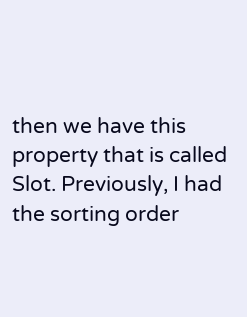then we have this property that is called Slot. Previously, I had the sorting order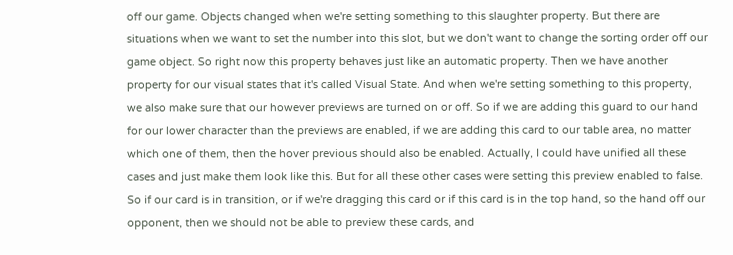off our game. Objects changed when we're setting something to this slaughter property. But there are situations when we want to set the number into this slot, but we don't want to change the sorting order off our game object. So right now this property behaves just like an automatic property. Then we have another property for our visual states that it's called Visual State. And when we're setting something to this property, we also make sure that our however previews are turned on or off. So if we are adding this guard to our hand for our lower character than the previews are enabled, if we are adding this card to our table area, no matter which one of them, then the hover previous should also be enabled. Actually, I could have unified all these cases and just make them look like this. But for all these other cases were setting this preview enabled to false. So if our card is in transition, or if we're dragging this card or if this card is in the top hand, so the hand off our opponent, then we should not be able to preview these cards, and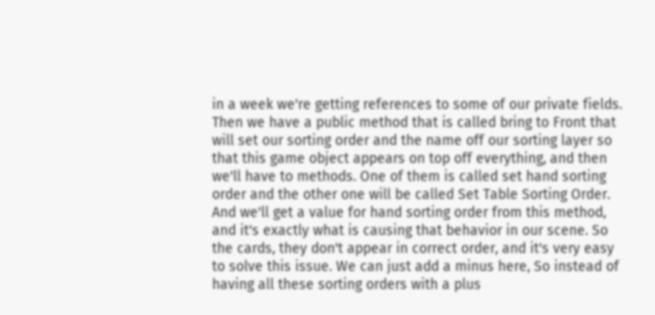in a week we're getting references to some of our private fields. Then we have a public method that is called bring to Front that will set our sorting order and the name off our sorting layer so that this game object appears on top off everything, and then we'll have to methods. One of them is called set hand sorting order and the other one will be called Set Table Sorting Order. And we'll get a value for hand sorting order from this method, and it's exactly what is causing that behavior in our scene. So the cards, they don't appear in correct order, and it's very easy to solve this issue. We can just add a minus here, So instead of having all these sorting orders with a plus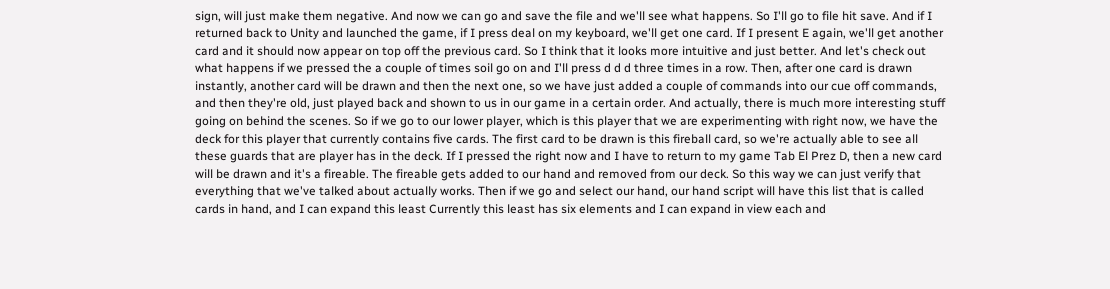sign, will just make them negative. And now we can go and save the file and we'll see what happens. So I'll go to file hit save. And if I returned back to Unity and launched the game, if I press deal on my keyboard, we'll get one card. If I present E again, we'll get another card and it should now appear on top off the previous card. So I think that it looks more intuitive and just better. And let's check out what happens if we pressed the a couple of times soil go on and I'll press d d d three times in a row. Then, after one card is drawn instantly, another card will be drawn and then the next one, so we have just added a couple of commands into our cue off commands, and then they're old, just played back and shown to us in our game in a certain order. And actually, there is much more interesting stuff going on behind the scenes. So if we go to our lower player, which is this player that we are experimenting with right now, we have the deck for this player that currently contains five cards. The first card to be drawn is this fireball card, so we're actually able to see all these guards that are player has in the deck. If I pressed the right now and I have to return to my game Tab El Prez D, then a new card will be drawn and it's a fireable. The fireable gets added to our hand and removed from our deck. So this way we can just verify that everything that we've talked about actually works. Then if we go and select our hand, our hand script will have this list that is called cards in hand, and I can expand this least Currently this least has six elements and I can expand in view each and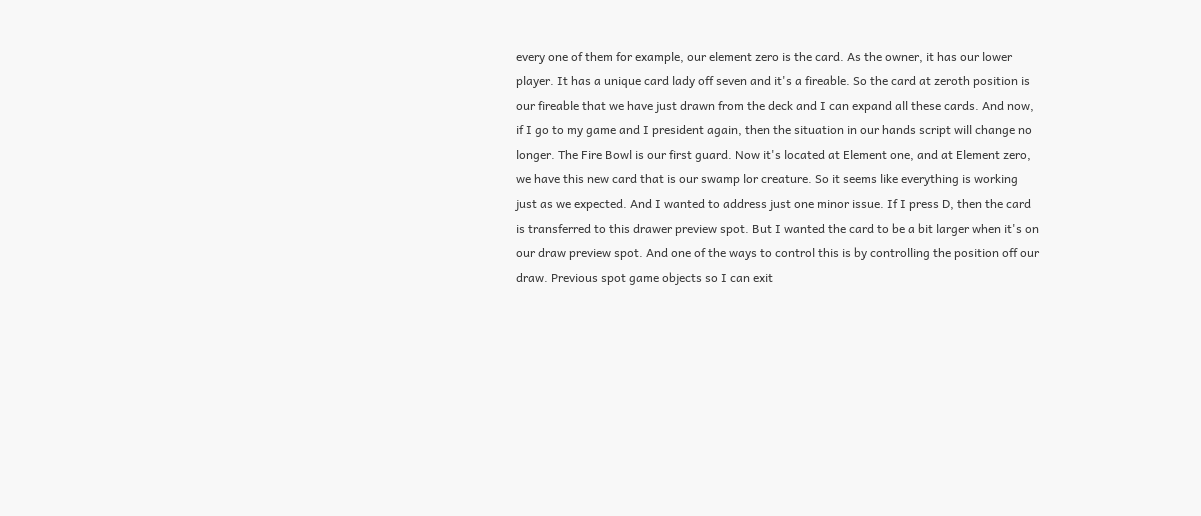every one of them for example, our element zero is the card. As the owner, it has our lower player. It has a unique card lady off seven and it's a fireable. So the card at zeroth position is our fireable that we have just drawn from the deck and I can expand all these cards. And now, if I go to my game and I president again, then the situation in our hands script will change no longer. The Fire Bowl is our first guard. Now it's located at Element one, and at Element zero, we have this new card that is our swamp lor creature. So it seems like everything is working just as we expected. And I wanted to address just one minor issue. If I press D, then the card is transferred to this drawer preview spot. But I wanted the card to be a bit larger when it's on our draw preview spot. And one of the ways to control this is by controlling the position off our draw. Previous spot game objects so I can exit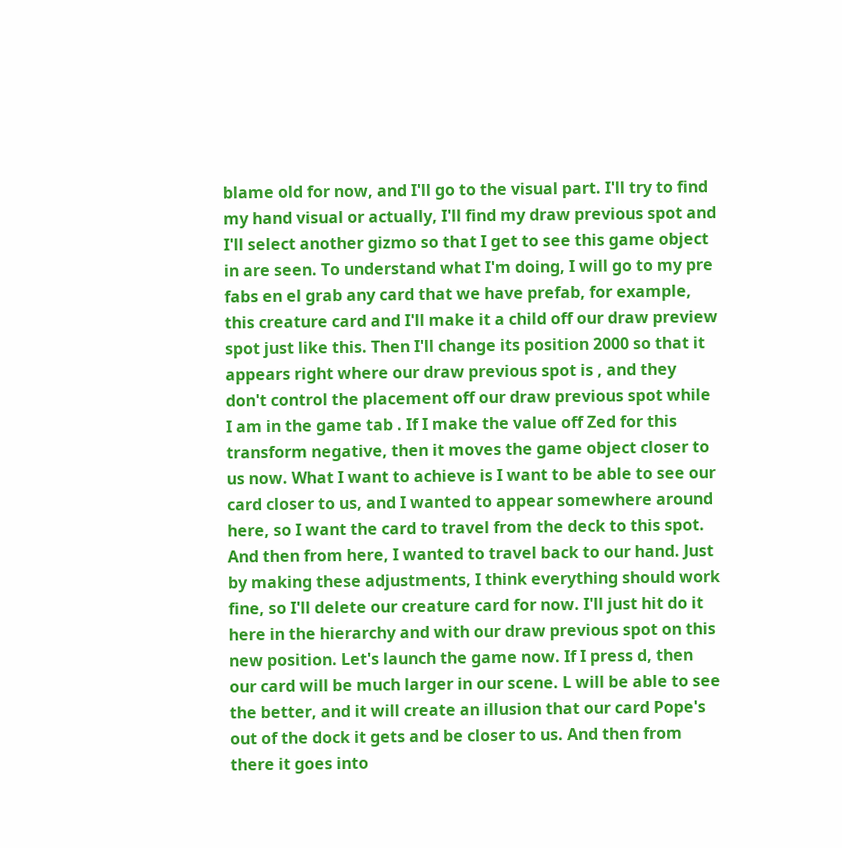blame old for now, and I'll go to the visual part. I'll try to find my hand visual or actually, I'll find my draw previous spot and I'll select another gizmo so that I get to see this game object in are seen. To understand what I'm doing, I will go to my pre fabs en el grab any card that we have prefab, for example, this creature card and I'll make it a child off our draw preview spot just like this. Then I'll change its position 2000 so that it appears right where our draw previous spot is , and they don't control the placement off our draw previous spot while I am in the game tab . If I make the value off Zed for this transform negative, then it moves the game object closer to us now. What I want to achieve is I want to be able to see our card closer to us, and I wanted to appear somewhere around here, so I want the card to travel from the deck to this spot. And then from here, I wanted to travel back to our hand. Just by making these adjustments, I think everything should work fine, so I'll delete our creature card for now. I'll just hit do it here in the hierarchy and with our draw previous spot on this new position. Let's launch the game now. If I press d, then our card will be much larger in our scene. L will be able to see the better, and it will create an illusion that our card Pope's out of the dock it gets and be closer to us. And then from there it goes into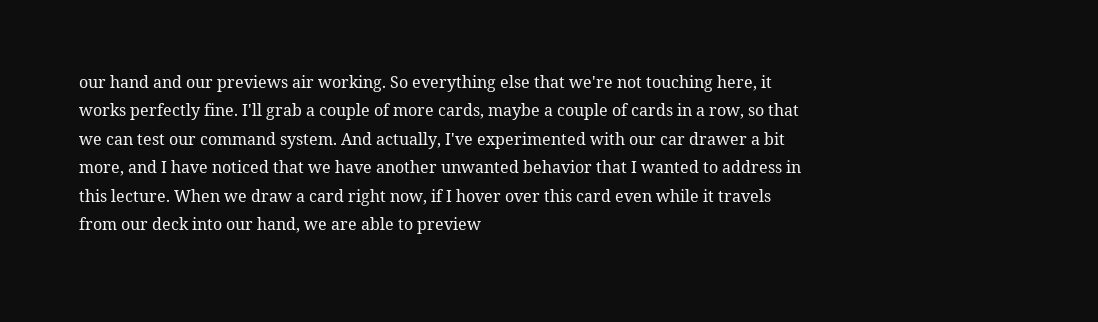our hand and our previews air working. So everything else that we're not touching here, it works perfectly fine. I'll grab a couple of more cards, maybe a couple of cards in a row, so that we can test our command system. And actually, I've experimented with our car drawer a bit more, and I have noticed that we have another unwanted behavior that I wanted to address in this lecture. When we draw a card right now, if I hover over this card even while it travels from our deck into our hand, we are able to preview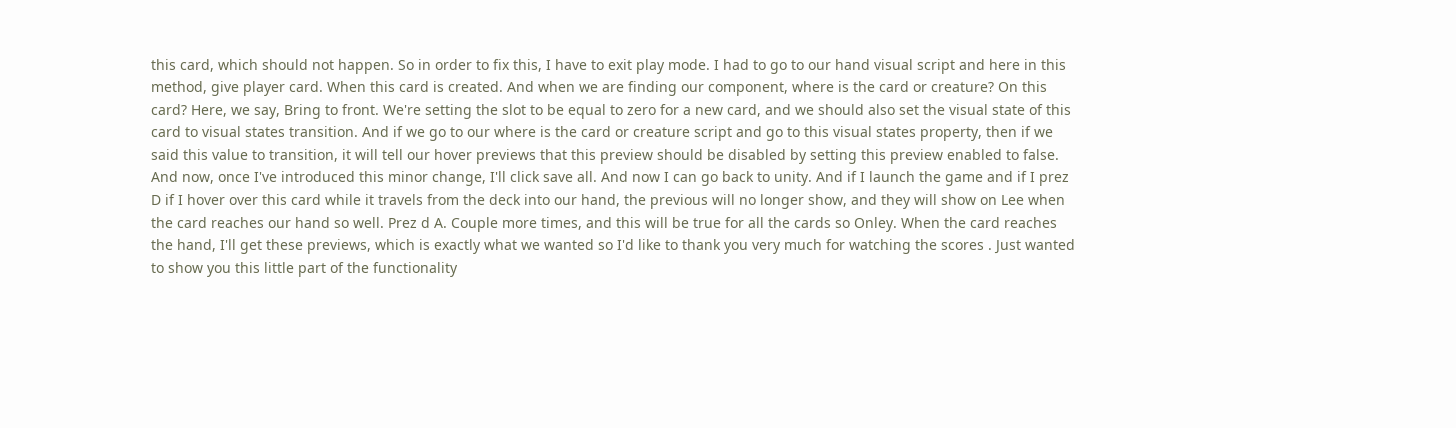this card, which should not happen. So in order to fix this, I have to exit play mode. I had to go to our hand visual script and here in this method, give player card. When this card is created. And when we are finding our component, where is the card or creature? On this card? Here, we say, Bring to front. We're setting the slot to be equal to zero for a new card, and we should also set the visual state of this card to visual states transition. And if we go to our where is the card or creature script and go to this visual states property, then if we said this value to transition, it will tell our hover previews that this preview should be disabled by setting this preview enabled to false. And now, once I've introduced this minor change, I'll click save all. And now I can go back to unity. And if I launch the game and if I prez D if I hover over this card while it travels from the deck into our hand, the previous will no longer show, and they will show on Lee when the card reaches our hand so well. Prez d A. Couple more times, and this will be true for all the cards so Onley. When the card reaches the hand, I'll get these previews, which is exactly what we wanted so I'd like to thank you very much for watching the scores . Just wanted to show you this little part of the functionality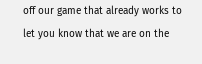off our game that already works to let you know that we are on the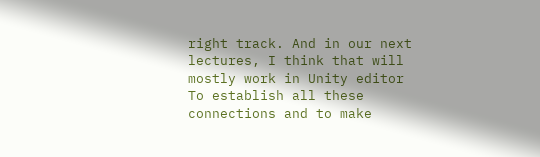right track. And in our next lectures, I think that will mostly work in Unity editor To establish all these connections and to make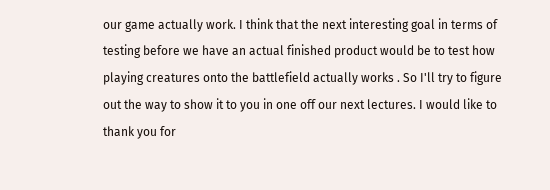our game actually work. I think that the next interesting goal in terms of testing before we have an actual finished product would be to test how playing creatures onto the battlefield actually works . So I'll try to figure out the way to show it to you in one off our next lectures. I would like to thank you for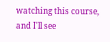watching this course, and I'll see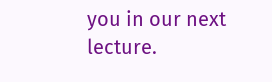you in our next lecture.